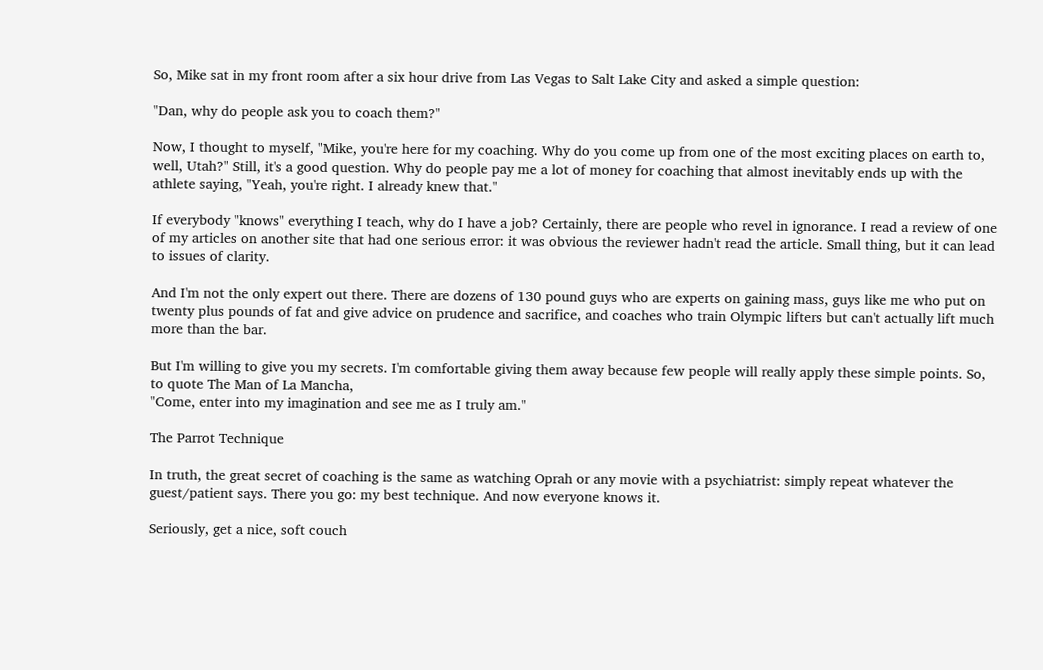So, Mike sat in my front room after a six hour drive from Las Vegas to Salt Lake City and asked a simple question:

"Dan, why do people ask you to coach them?"

Now, I thought to myself, "Mike, you're here for my coaching. Why do you come up from one of the most exciting places on earth to, well, Utah?" Still, it's a good question. Why do people pay me a lot of money for coaching that almost inevitably ends up with the athlete saying, "Yeah, you're right. I already knew that."

If everybody "knows" everything I teach, why do I have a job? Certainly, there are people who revel in ignorance. I read a review of one of my articles on another site that had one serious error: it was obvious the reviewer hadn't read the article. Small thing, but it can lead to issues of clarity.

And I'm not the only expert out there. There are dozens of 130 pound guys who are experts on gaining mass, guys like me who put on twenty plus pounds of fat and give advice on prudence and sacrifice, and coaches who train Olympic lifters but can't actually lift much more than the bar.

But I'm willing to give you my secrets. I'm comfortable giving them away because few people will really apply these simple points. So, to quote The Man of La Mancha,
"Come, enter into my imagination and see me as I truly am."

The Parrot Technique

In truth, the great secret of coaching is the same as watching Oprah or any movie with a psychiatrist: simply repeat whatever the guest/patient says. There you go: my best technique. And now everyone knows it.

Seriously, get a nice, soft couch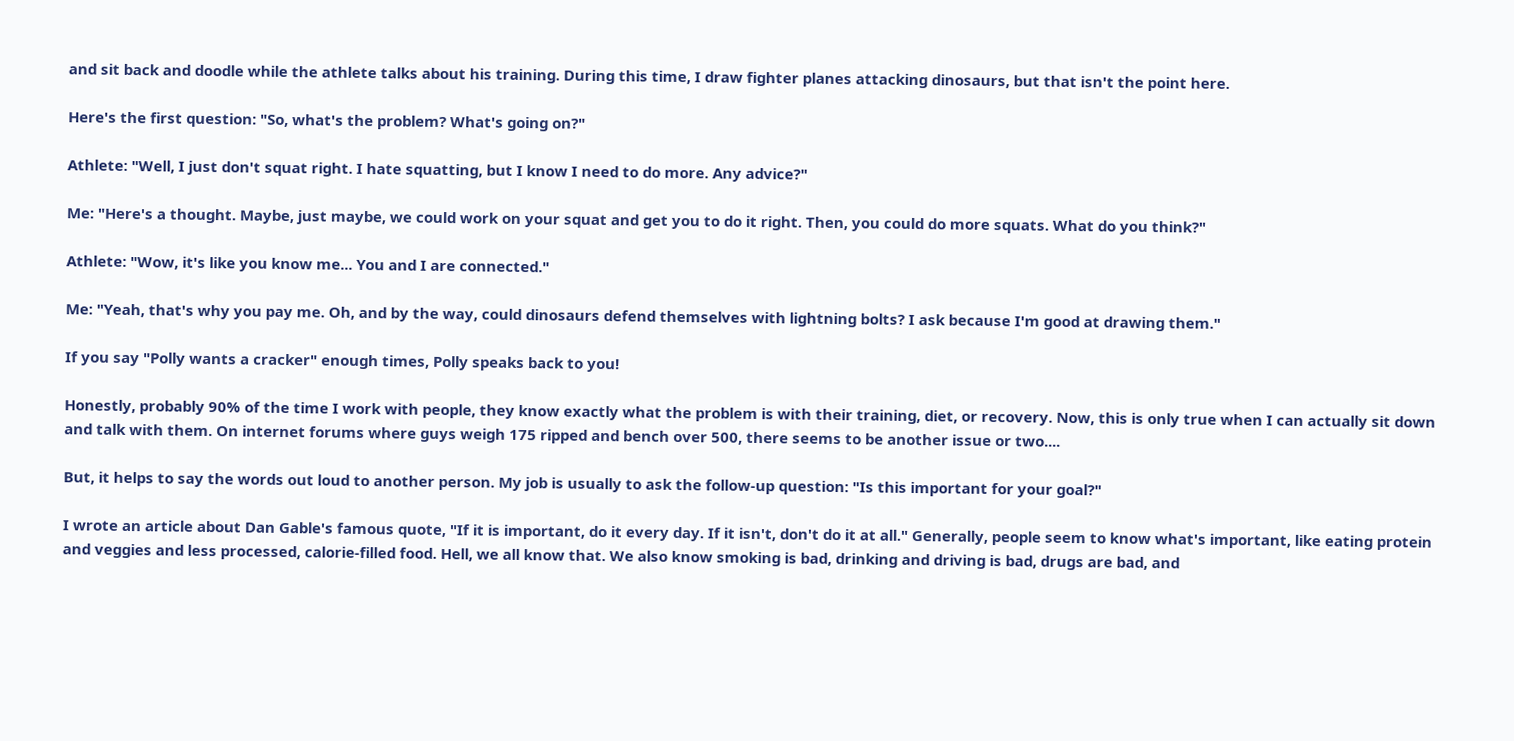and sit back and doodle while the athlete talks about his training. During this time, I draw fighter planes attacking dinosaurs, but that isn't the point here.

Here's the first question: "So, what's the problem? What's going on?"

Athlete: "Well, I just don't squat right. I hate squatting, but I know I need to do more. Any advice?"

Me: "Here's a thought. Maybe, just maybe, we could work on your squat and get you to do it right. Then, you could do more squats. What do you think?"

Athlete: "Wow, it's like you know me... You and I are connected."

Me: "Yeah, that's why you pay me. Oh, and by the way, could dinosaurs defend themselves with lightning bolts? I ask because I'm good at drawing them."

If you say "Polly wants a cracker" enough times, Polly speaks back to you!

Honestly, probably 90% of the time I work with people, they know exactly what the problem is with their training, diet, or recovery. Now, this is only true when I can actually sit down and talk with them. On internet forums where guys weigh 175 ripped and bench over 500, there seems to be another issue or two....

But, it helps to say the words out loud to another person. My job is usually to ask the follow-up question: "Is this important for your goal?"

I wrote an article about Dan Gable's famous quote, "If it is important, do it every day. If it isn't, don't do it at all." Generally, people seem to know what's important, like eating protein and veggies and less processed, calorie-filled food. Hell, we all know that. We also know smoking is bad, drinking and driving is bad, drugs are bad, and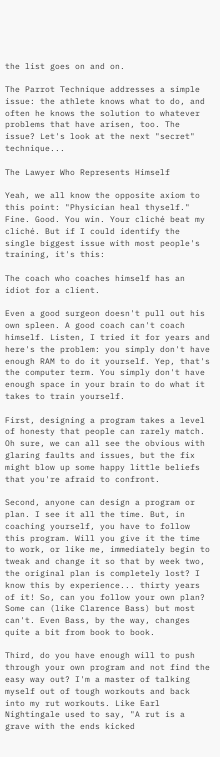the list goes on and on.

The Parrot Technique addresses a simple issue: the athlete knows what to do, and often he knows the solution to whatever problems that have arisen, too. The issue? Let's look at the next "secret" technique...

The Lawyer Who Represents Himself

Yeah, we all know the opposite axiom to this point: "Physician heal thyself." Fine. Good. You win. Your cliché beat my cliché. But if I could identify the single biggest issue with most people's training, it's this:

The coach who coaches himself has an idiot for a client.

Even a good surgeon doesn't pull out his own spleen. A good coach can't coach himself. Listen, I tried it for years and here's the problem: you simply don't have enough RAM to do it yourself. Yep, that's the computer term. You simply don't have enough space in your brain to do what it takes to train yourself.

First, designing a program takes a level of honesty that people can rarely match. Oh sure, we can all see the obvious with glaring faults and issues, but the fix might blow up some happy little beliefs that you're afraid to confront.

Second, anyone can design a program or plan. I see it all the time. But, in coaching yourself, you have to follow this program. Will you give it the time to work, or like me, immediately begin to tweak and change it so that by week two, the original plan is completely lost? I know this by experience... thirty years of it! So, can you follow your own plan? Some can (like Clarence Bass) but most can't. Even Bass, by the way, changes quite a bit from book to book.

Third, do you have enough will to push through your own program and not find the easy way out? I'm a master of talking myself out of tough workouts and back into my rut workouts. Like Earl Nightingale used to say, "A rut is a grave with the ends kicked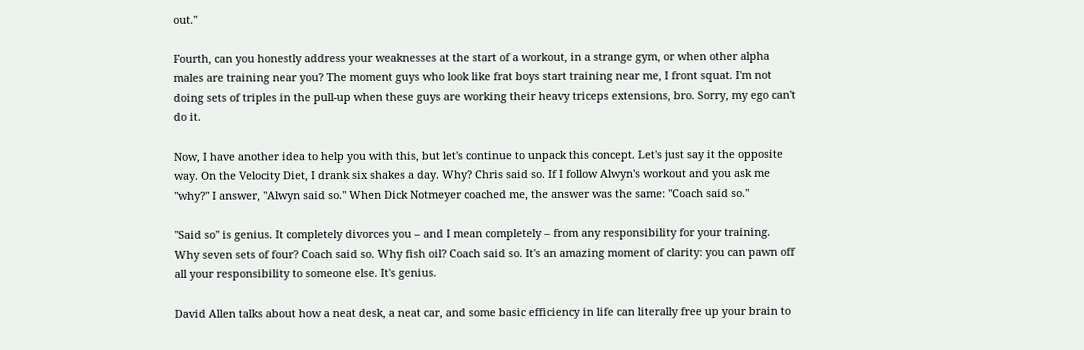out."

Fourth, can you honestly address your weaknesses at the start of a workout, in a strange gym, or when other alpha males are training near you? The moment guys who look like frat boys start training near me, I front squat. I'm not doing sets of triples in the pull-up when these guys are working their heavy triceps extensions, bro. Sorry, my ego can't do it.

Now, I have another idea to help you with this, but let's continue to unpack this concept. Let's just say it the opposite way. On the Velocity Diet, I drank six shakes a day. Why? Chris said so. If I follow Alwyn's workout and you ask me "why?" I answer, "Alwyn said so." When Dick Notmeyer coached me, the answer was the same: "Coach said so."

"Said so" is genius. It completely divorces you – and I mean completely – from any responsibility for your training. Why seven sets of four? Coach said so. Why fish oil? Coach said so. It's an amazing moment of clarity: you can pawn off all your responsibility to someone else. It's genius.

David Allen talks about how a neat desk, a neat car, and some basic efficiency in life can literally free up your brain to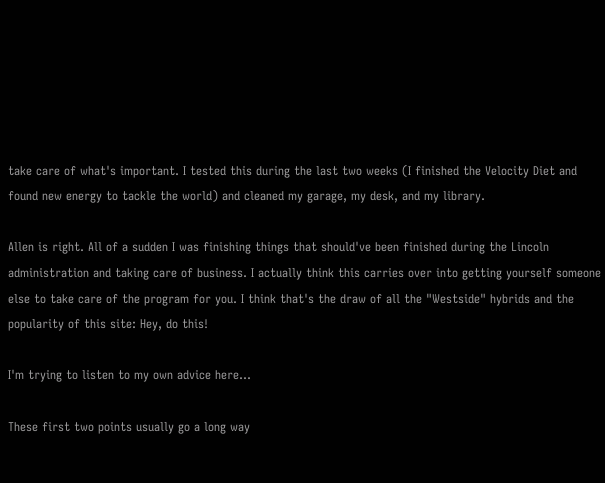take care of what's important. I tested this during the last two weeks (I finished the Velocity Diet and found new energy to tackle the world) and cleaned my garage, my desk, and my library.

Allen is right. All of a sudden I was finishing things that should've been finished during the Lincoln administration and taking care of business. I actually think this carries over into getting yourself someone else to take care of the program for you. I think that's the draw of all the "Westside" hybrids and the popularity of this site: Hey, do this!

I'm trying to listen to my own advice here...

These first two points usually go a long way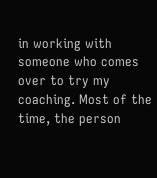in working with someone who comes over to try my coaching. Most of the time, the person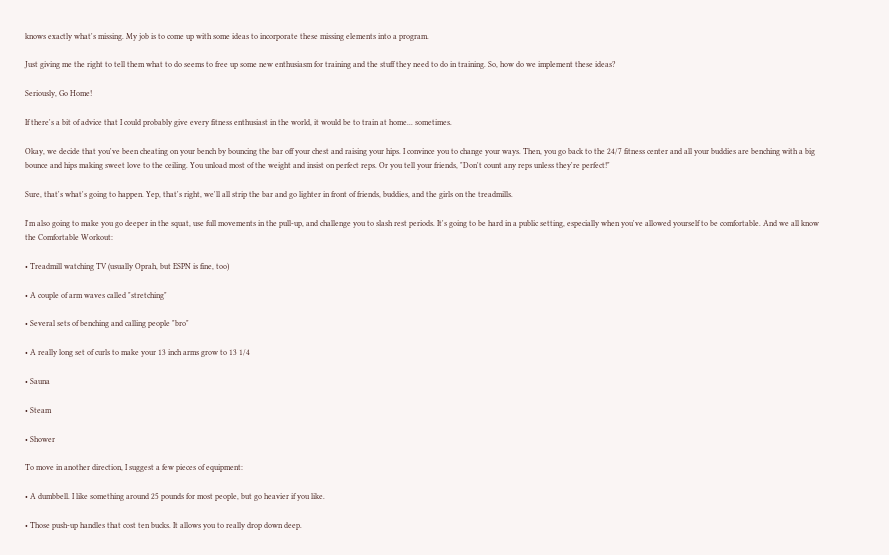knows exactly what's missing. My job is to come up with some ideas to incorporate these missing elements into a program.

Just giving me the right to tell them what to do seems to free up some new enthusiasm for training and the stuff they need to do in training. So, how do we implement these ideas?

Seriously, Go Home!

If there's a bit of advice that I could probably give every fitness enthusiast in the world, it would be to train at home... sometimes.

Okay, we decide that you've been cheating on your bench by bouncing the bar off your chest and raising your hips. I convince you to change your ways. Then, you go back to the 24/7 fitness center and all your buddies are benching with a big bounce and hips making sweet love to the ceiling. You unload most of the weight and insist on perfect reps. Or you tell your friends, "Don't count any reps unless they're perfect!"

Sure, that's what's going to happen. Yep, that's right, we'll all strip the bar and go lighter in front of friends, buddies, and the girls on the treadmills.

I'm also going to make you go deeper in the squat, use full movements in the pull-up, and challenge you to slash rest periods. It's going to be hard in a public setting, especially when you've allowed yourself to be comfortable. And we all know the Comfortable Workout:

• Treadmill watching TV (usually Oprah, but ESPN is fine, too)

• A couple of arm waves called "stretching"

• Several sets of benching and calling people "bro"

• A really long set of curls to make your 13 inch arms grow to 13 1/4

• Sauna

• Steam

• Shower

To move in another direction, I suggest a few pieces of equipment:

• A dumbbell. I like something around 25 pounds for most people, but go heavier if you like.

• Those push-up handles that cost ten bucks. It allows you to really drop down deep.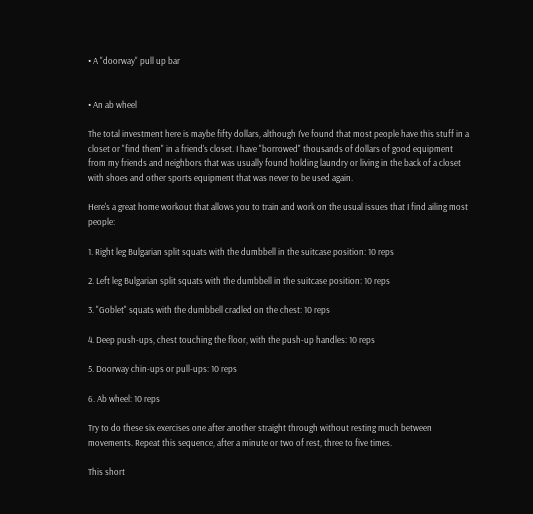• A "doorway" pull up bar


• An ab wheel

The total investment here is maybe fifty dollars, although I've found that most people have this stuff in a closet or "find them" in a friend's closet. I have "borrowed" thousands of dollars of good equipment from my friends and neighbors that was usually found holding laundry or living in the back of a closet with shoes and other sports equipment that was never to be used again.

Here's a great home workout that allows you to train and work on the usual issues that I find ailing most people:

1. Right leg Bulgarian split squats with the dumbbell in the suitcase position: 10 reps

2. Left leg Bulgarian split squats with the dumbbell in the suitcase position: 10 reps

3. "Goblet" squats with the dumbbell cradled on the chest: 10 reps

4. Deep push-ups, chest touching the floor, with the push-up handles: 10 reps

5. Doorway chin-ups or pull-ups: 10 reps

6. Ab wheel: 10 reps

Try to do these six exercises one after another straight through without resting much between movements. Repeat this sequence, after a minute or two of rest, three to five times.

This short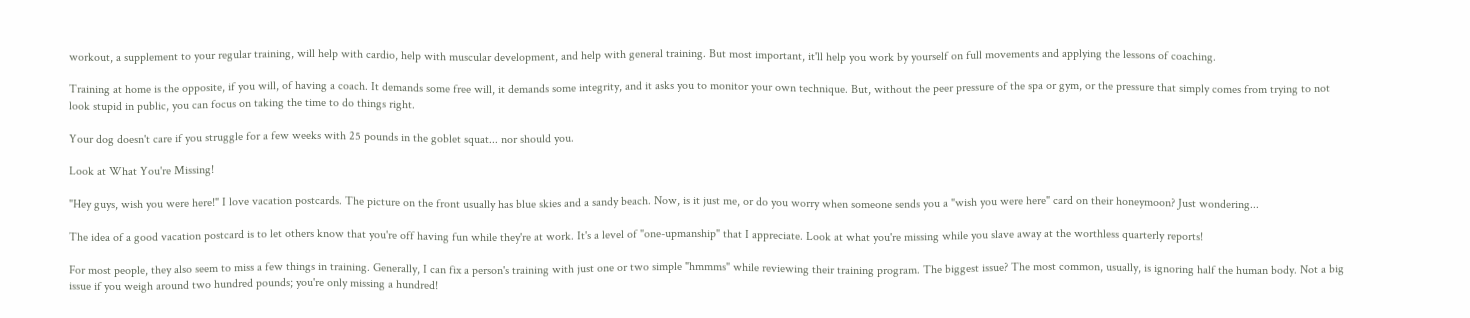workout, a supplement to your regular training, will help with cardio, help with muscular development, and help with general training. But most important, it'll help you work by yourself on full movements and applying the lessons of coaching.

Training at home is the opposite, if you will, of having a coach. It demands some free will, it demands some integrity, and it asks you to monitor your own technique. But, without the peer pressure of the spa or gym, or the pressure that simply comes from trying to not look stupid in public, you can focus on taking the time to do things right.

Your dog doesn't care if you struggle for a few weeks with 25 pounds in the goblet squat... nor should you.

Look at What You're Missing!

"Hey guys, wish you were here!" I love vacation postcards. The picture on the front usually has blue skies and a sandy beach. Now, is it just me, or do you worry when someone sends you a "wish you were here" card on their honeymoon? Just wondering...

The idea of a good vacation postcard is to let others know that you're off having fun while they're at work. It's a level of "one-upmanship" that I appreciate. Look at what you're missing while you slave away at the worthless quarterly reports!

For most people, they also seem to miss a few things in training. Generally, I can fix a person's training with just one or two simple "hmmms" while reviewing their training program. The biggest issue? The most common, usually, is ignoring half the human body. Not a big issue if you weigh around two hundred pounds; you're only missing a hundred!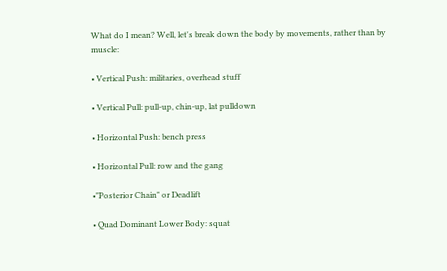What do I mean? Well, let's break down the body by movements, rather than by muscle:

• Vertical Push: militaries, overhead stuff

• Vertical Pull: pull-up, chin-up, lat pulldown

• Horizontal Push: bench press

• Horizontal Pull: row and the gang

•"Posterior Chain" or Deadlift

• Quad Dominant Lower Body: squat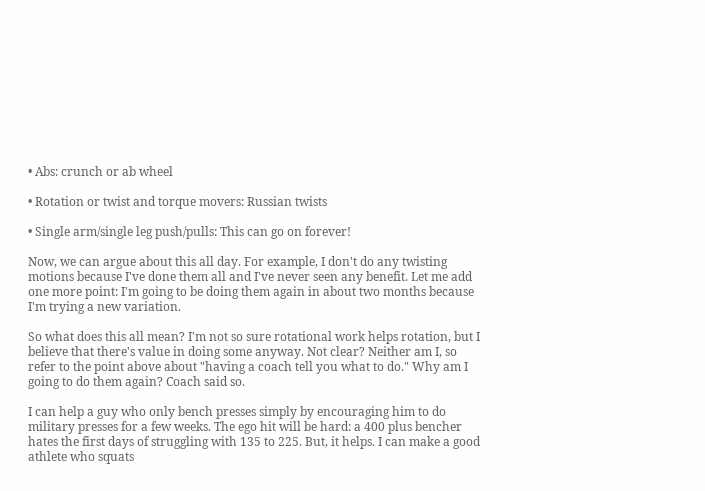• Abs: crunch or ab wheel

• Rotation or twist and torque movers: Russian twists

• Single arm/single leg push/pulls: This can go on forever!

Now, we can argue about this all day. For example, I don't do any twisting motions because I've done them all and I've never seen any benefit. Let me add one more point: I'm going to be doing them again in about two months because I'm trying a new variation.

So what does this all mean? I'm not so sure rotational work helps rotation, but I believe that there's value in doing some anyway. Not clear? Neither am I, so refer to the point above about "having a coach tell you what to do." Why am I going to do them again? Coach said so.

I can help a guy who only bench presses simply by encouraging him to do military presses for a few weeks. The ego hit will be hard: a 400 plus bencher hates the first days of struggling with 135 to 225. But, it helps. I can make a good athlete who squats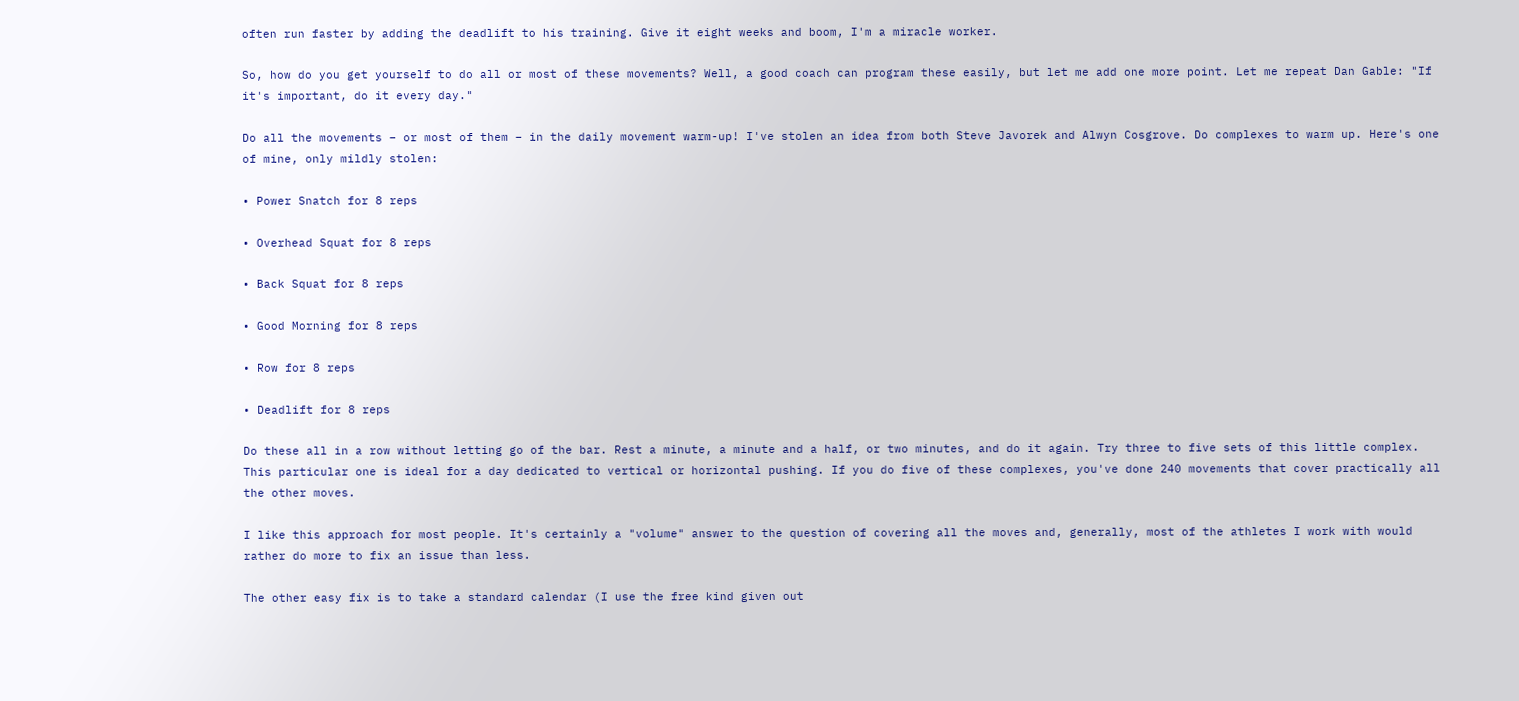often run faster by adding the deadlift to his training. Give it eight weeks and boom, I'm a miracle worker.

So, how do you get yourself to do all or most of these movements? Well, a good coach can program these easily, but let me add one more point. Let me repeat Dan Gable: "If it's important, do it every day."

Do all the movements – or most of them – in the daily movement warm-up! I've stolen an idea from both Steve Javorek and Alwyn Cosgrove. Do complexes to warm up. Here's one of mine, only mildly stolen:

• Power Snatch for 8 reps

• Overhead Squat for 8 reps

• Back Squat for 8 reps

• Good Morning for 8 reps

• Row for 8 reps

• Deadlift for 8 reps

Do these all in a row without letting go of the bar. Rest a minute, a minute and a half, or two minutes, and do it again. Try three to five sets of this little complex. This particular one is ideal for a day dedicated to vertical or horizontal pushing. If you do five of these complexes, you've done 240 movements that cover practically all the other moves.

I like this approach for most people. It's certainly a "volume" answer to the question of covering all the moves and, generally, most of the athletes I work with would rather do more to fix an issue than less.

The other easy fix is to take a standard calendar (I use the free kind given out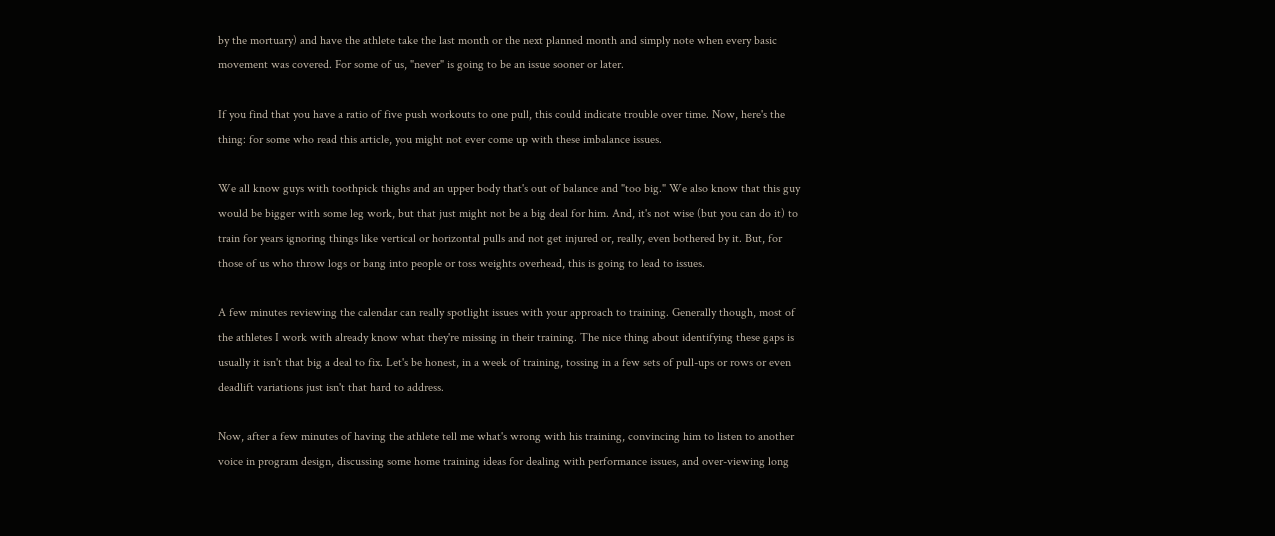by the mortuary) and have the athlete take the last month or the next planned month and simply note when every basic movement was covered. For some of us, "never" is going to be an issue sooner or later.

If you find that you have a ratio of five push workouts to one pull, this could indicate trouble over time. Now, here's the thing: for some who read this article, you might not ever come up with these imbalance issues.

We all know guys with toothpick thighs and an upper body that's out of balance and "too big." We also know that this guy would be bigger with some leg work, but that just might not be a big deal for him. And, it's not wise (but you can do it) to train for years ignoring things like vertical or horizontal pulls and not get injured or, really, even bothered by it. But, for those of us who throw logs or bang into people or toss weights overhead, this is going to lead to issues.

A few minutes reviewing the calendar can really spotlight issues with your approach to training. Generally though, most of the athletes I work with already know what they're missing in their training. The nice thing about identifying these gaps is usually it isn't that big a deal to fix. Let's be honest, in a week of training, tossing in a few sets of pull-ups or rows or even deadlift variations just isn't that hard to address.

Now, after a few minutes of having the athlete tell me what's wrong with his training, convincing him to listen to another voice in program design, discussing some home training ideas for dealing with performance issues, and over-viewing long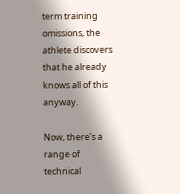term training omissions, the athlete discovers that he already knows all of this anyway.

Now, there's a range of technical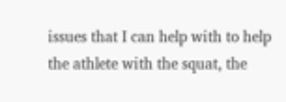issues that I can help with to help the athlete with the squat, the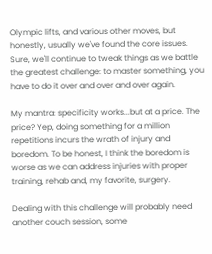Olympic lifts, and various other moves, but honestly, usually we've found the core issues. Sure, we'll continue to tweak things as we battle the greatest challenge: to master something, you have to do it over and over and over again.

My mantra: specificity works...but at a price. The price? Yep, doing something for a million repetitions incurs the wrath of injury and boredom. To be honest, I think the boredom is worse as we can address injuries with proper training, rehab and, my favorite, surgery.

Dealing with this challenge will probably need another couch session, some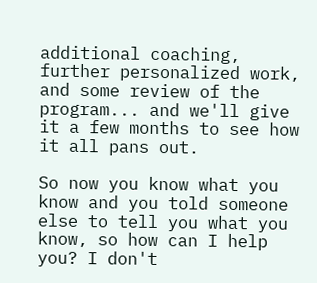additional coaching, further personalized work, and some review of the program... and we'll give it a few months to see how it all pans out.

So now you know what you know and you told someone else to tell you what you know, so how can I help you? I don't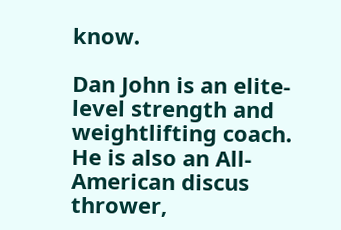know.

Dan John is an elite-level strength and weightlifting coach. He is also an All-American discus thrower,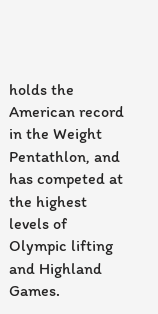holds the American record in the Weight Pentathlon, and has competed at the highest levels of Olympic lifting and Highland Games.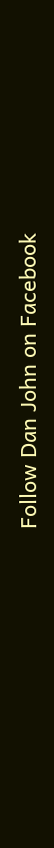Follow Dan John on Facebook